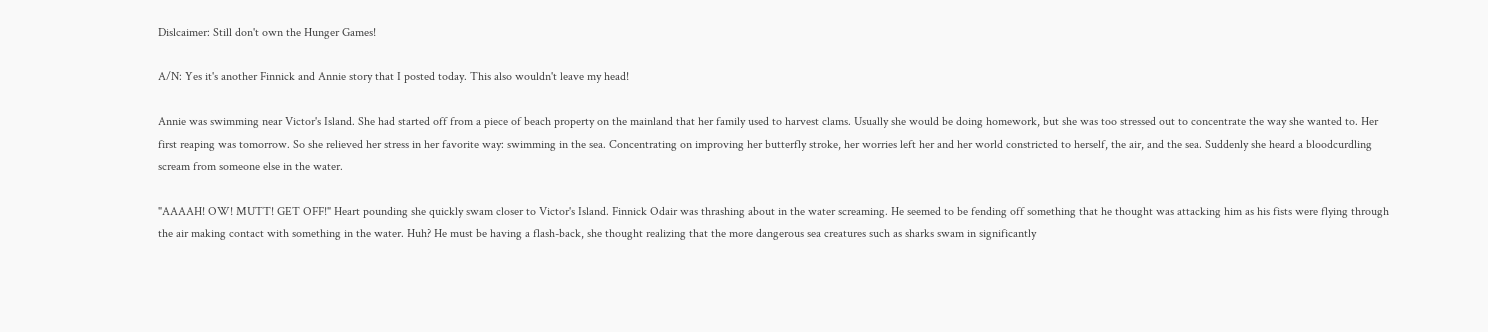Dislcaimer: Still don't own the Hunger Games!

A/N: Yes it's another Finnick and Annie story that I posted today. This also wouldn't leave my head!

Annie was swimming near Victor's Island. She had started off from a piece of beach property on the mainland that her family used to harvest clams. Usually she would be doing homework, but she was too stressed out to concentrate the way she wanted to. Her first reaping was tomorrow. So she relieved her stress in her favorite way: swimming in the sea. Concentrating on improving her butterfly stroke, her worries left her and her world constricted to herself, the air, and the sea. Suddenly she heard a bloodcurdling scream from someone else in the water.

"AAAAH! OW! MUTT! GET OFF!" Heart pounding she quickly swam closer to Victor's Island. Finnick Odair was thrashing about in the water screaming. He seemed to be fending off something that he thought was attacking him as his fists were flying through the air making contact with something in the water. Huh? He must be having a flash-back, she thought realizing that the more dangerous sea creatures such as sharks swam in significantly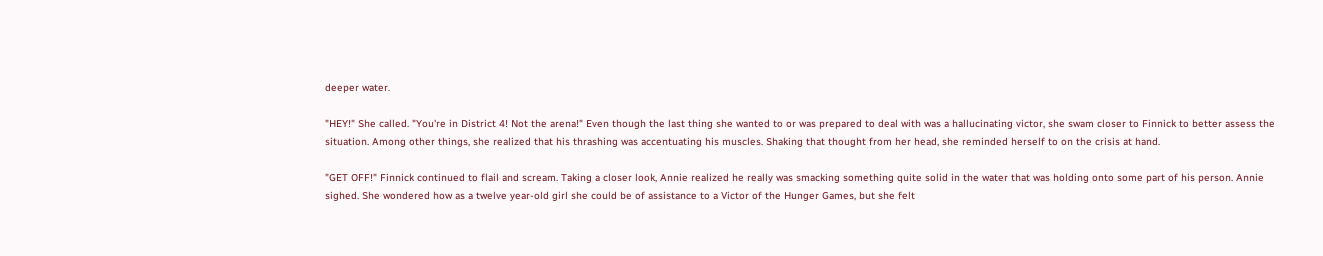deeper water.

"HEY!" She called. "You're in District 4! Not the arena!" Even though the last thing she wanted to or was prepared to deal with was a hallucinating victor, she swam closer to Finnick to better assess the situation. Among other things, she realized that his thrashing was accentuating his muscles. Shaking that thought from her head, she reminded herself to on the crisis at hand.

"GET OFF!" Finnick continued to flail and scream. Taking a closer look, Annie realized he really was smacking something quite solid in the water that was holding onto some part of his person. Annie sighed. She wondered how as a twelve year-old girl she could be of assistance to a Victor of the Hunger Games, but she felt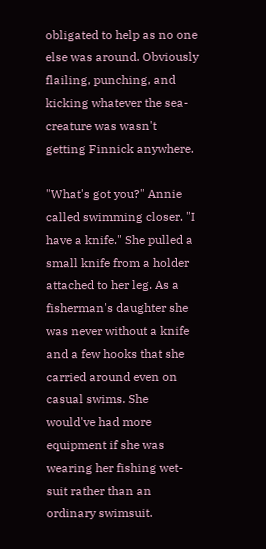obligated to help as no one else was around. Obviously flailing, punching, and kicking whatever the sea-creature was wasn't getting Finnick anywhere.

"What's got you?" Annie called swimming closer. "I have a knife." She pulled a small knife from a holder attached to her leg. As a fisherman's daughter she was never without a knife and a few hooks that she carried around even on casual swims. She would've had more equipment if she was wearing her fishing wet-suit rather than an ordinary swimsuit.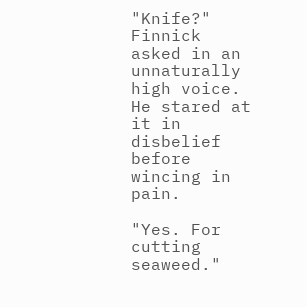"Knife?" Finnick asked in an unnaturally high voice. He stared at it in disbelief before wincing in pain.

"Yes. For cutting seaweed."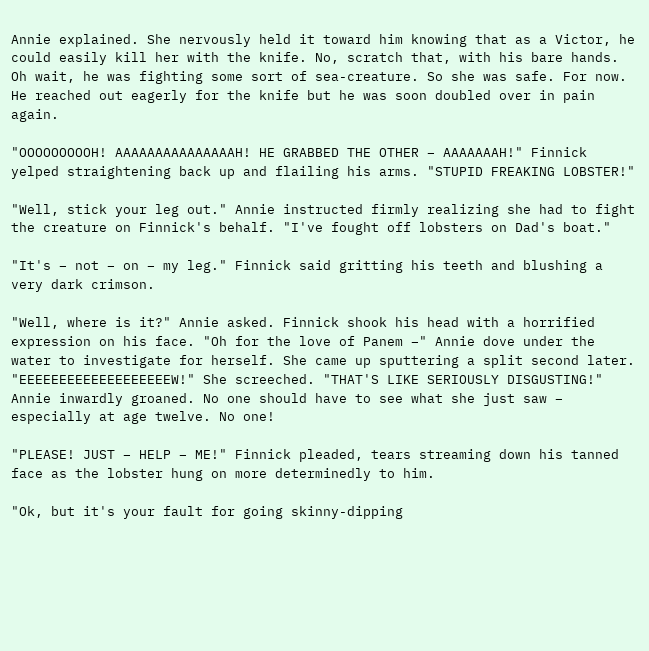Annie explained. She nervously held it toward him knowing that as a Victor, he could easily kill her with the knife. No, scratch that, with his bare hands. Oh wait, he was fighting some sort of sea-creature. So she was safe. For now. He reached out eagerly for the knife but he was soon doubled over in pain again.

"OOOOOOOOOH! AAAAAAAAAAAAAAAH! HE GRABBED THE OTHER – AAAAAAAH!" Finnick yelped straightening back up and flailing his arms. "STUPID FREAKING LOBSTER!"

"Well, stick your leg out." Annie instructed firmly realizing she had to fight the creature on Finnick's behalf. "I've fought off lobsters on Dad's boat."

"It's – not – on – my leg." Finnick said gritting his teeth and blushing a very dark crimson.

"Well, where is it?" Annie asked. Finnick shook his head with a horrified expression on his face. "Oh for the love of Panem –" Annie dove under the water to investigate for herself. She came up sputtering a split second later. "EEEEEEEEEEEEEEEEEEEW!" She screeched. "THAT'S LIKE SERIOUSLY DISGUSTING!" Annie inwardly groaned. No one should have to see what she just saw – especially at age twelve. No one!

"PLEASE! JUST – HELP – ME!" Finnick pleaded, tears streaming down his tanned face as the lobster hung on more determinedly to him.

"Ok, but it's your fault for going skinny-dipping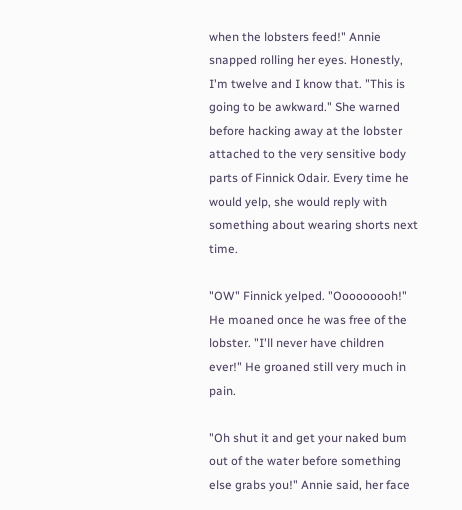when the lobsters feed!" Annie snapped rolling her eyes. Honestly, I'm twelve and I know that. "This is going to be awkward." She warned before hacking away at the lobster attached to the very sensitive body parts of Finnick Odair. Every time he would yelp, she would reply with something about wearing shorts next time.

"OW" Finnick yelped. "Ooooooooh!" He moaned once he was free of the lobster. "I'll never have children ever!" He groaned still very much in pain.

"Oh shut it and get your naked bum out of the water before something else grabs you!" Annie said, her face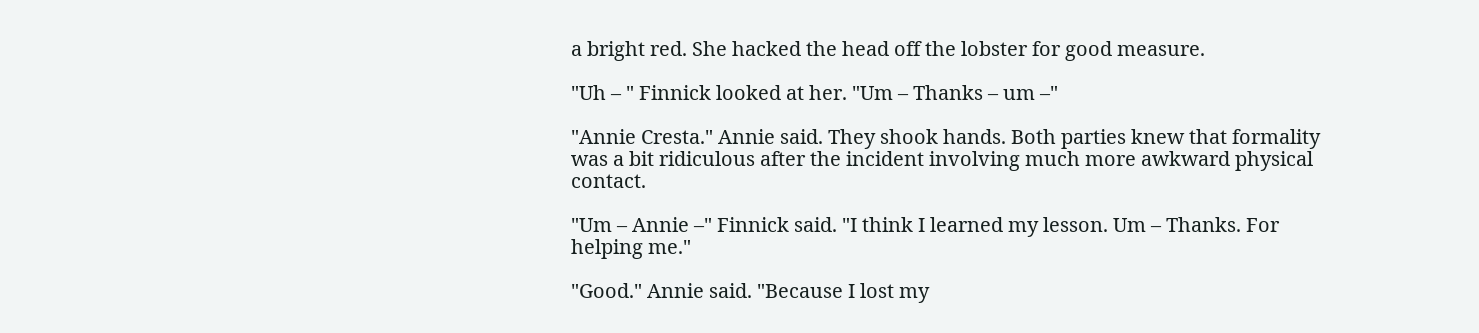a bright red. She hacked the head off the lobster for good measure.

"Uh – " Finnick looked at her. "Um – Thanks – um –"

"Annie Cresta." Annie said. They shook hands. Both parties knew that formality was a bit ridiculous after the incident involving much more awkward physical contact.

"Um – Annie –" Finnick said. "I think I learned my lesson. Um – Thanks. For helping me."

"Good." Annie said. "Because I lost my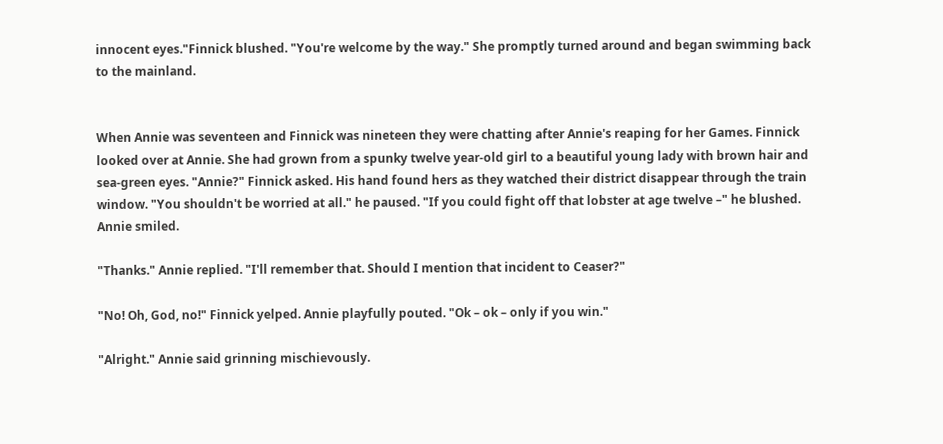innocent eyes."Finnick blushed. "You're welcome by the way." She promptly turned around and began swimming back to the mainland.


When Annie was seventeen and Finnick was nineteen they were chatting after Annie's reaping for her Games. Finnick looked over at Annie. She had grown from a spunky twelve year-old girl to a beautiful young lady with brown hair and sea-green eyes. "Annie?" Finnick asked. His hand found hers as they watched their district disappear through the train window. "You shouldn't be worried at all." he paused. "If you could fight off that lobster at age twelve –" he blushed. Annie smiled.

"Thanks." Annie replied. "I'll remember that. Should I mention that incident to Ceaser?"

"No! Oh, God, no!" Finnick yelped. Annie playfully pouted. "Ok – ok – only if you win."

"Alright." Annie said grinning mischievously.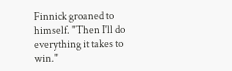Finnick groaned to himself. "Then I'll do everything it takes to win."